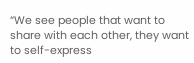“We see people that want to share with each other, they want to self-express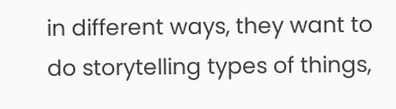in different ways, they want to do storytelling types of things,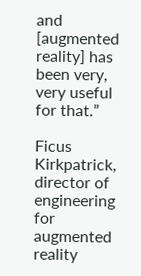and [augmented reality] has been very, very useful for that.”

Ficus Kirkpatrick, director of engineering for augmented reality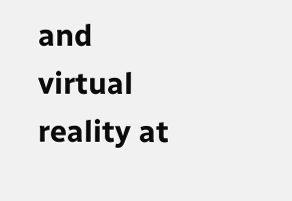and virtual reality at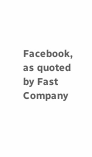Facebook, as quoted by Fast Company